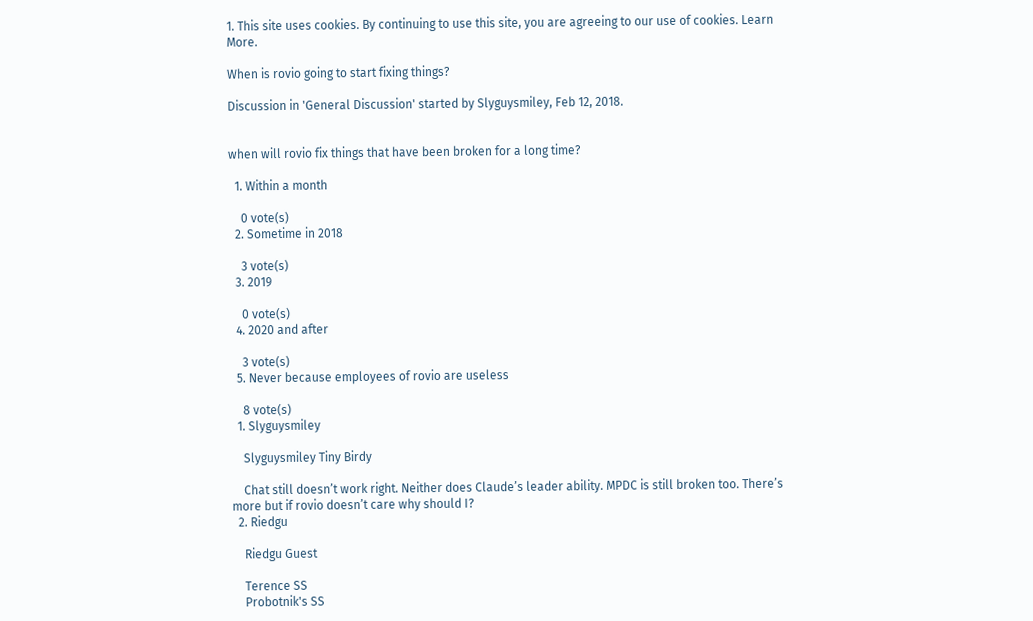1. This site uses cookies. By continuing to use this site, you are agreeing to our use of cookies. Learn More.

When is rovio going to start fixing things?

Discussion in 'General Discussion' started by Slyguysmiley, Feb 12, 2018.


when will rovio fix things that have been broken for a long time?

  1. Within a month

    0 vote(s)
  2. Sometime in 2018

    3 vote(s)
  3. 2019

    0 vote(s)
  4. 2020 and after

    3 vote(s)
  5. Never because employees of rovio are useless

    8 vote(s)
  1. Slyguysmiley

    Slyguysmiley Tiny Birdy

    Chat still doesn’t work right. Neither does Claude’s leader ability. MPDC is still broken too. There’s more but if rovio doesn’t care why should I?
  2. Riedgu

    Riedgu Guest

    Terence SS
    Probotnik's SS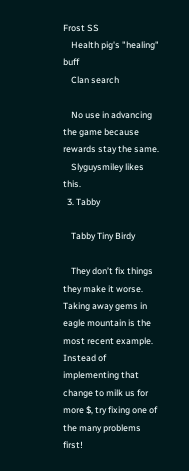Frost SS
    Health pig's "healing" buff
    Clan search

    No use in advancing the game because rewards stay the same.
    Slyguysmiley likes this.
  3. Tabby

    Tabby Tiny Birdy

    They don’t fix things they make it worse. Taking away gems in eagle mountain is the most recent example. Instead of implementing that change to milk us for more $, try fixing one of the many problems first!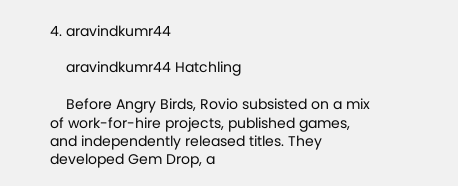4. aravindkumr44

    aravindkumr44 Hatchling

    Before Angry Birds, Rovio subsisted on a mix of work-for-hire projects, published games, and independently released titles. They developed Gem Drop, a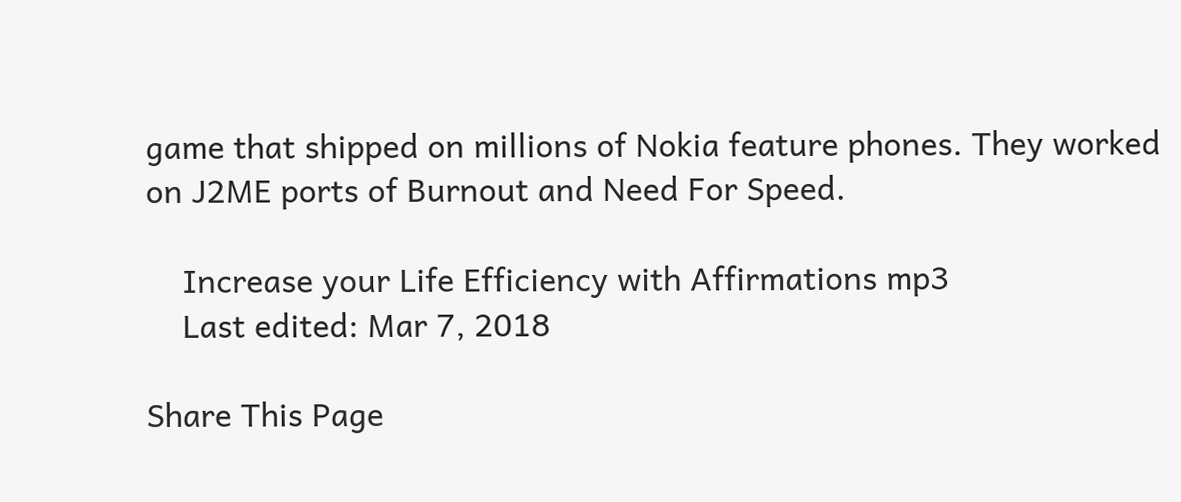game that shipped on millions of Nokia feature phones. They worked on J2ME ports of Burnout and Need For Speed.

    Increase your Life Efficiency with Affirmations mp3
    Last edited: Mar 7, 2018

Share This Page